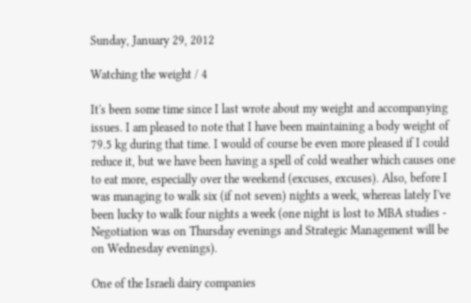Sunday, January 29, 2012

Watching the weight / 4

It's been some time since I last wrote about my weight and accompanying issues. I am pleased to note that I have been maintaining a body weight of 79.5 kg during that time. I would of course be even more pleased if I could reduce it, but we have been having a spell of cold weather which causes one to eat more, especially over the weekend (excuses, excuses). Also, before I was managing to walk six (if not seven) nights a week, whereas lately I've been lucky to walk four nights a week (one night is lost to MBA studies - Negotiation was on Thursday evenings and Strategic Management will be on Wednesday evenings).

One of the Israeli dairy companies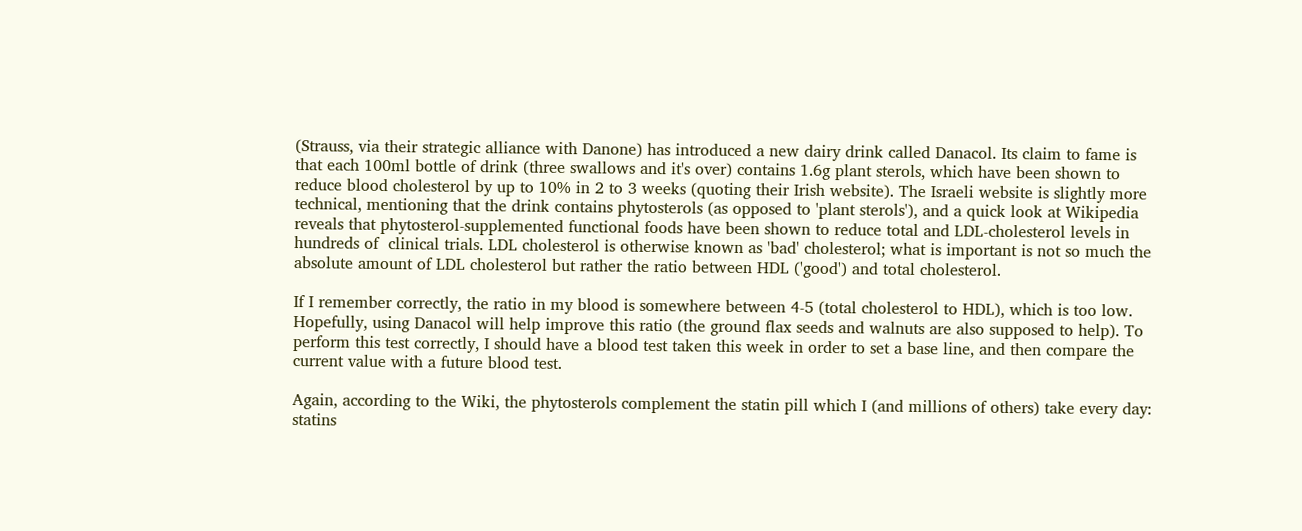(Strauss, via their strategic alliance with Danone) has introduced a new dairy drink called Danacol. Its claim to fame is that each 100ml bottle of drink (three swallows and it's over) contains 1.6g plant sterols, which have been shown to reduce blood cholesterol by up to 10% in 2 to 3 weeks (quoting their Irish website). The Israeli website is slightly more technical, mentioning that the drink contains phytosterols (as opposed to 'plant sterols'), and a quick look at Wikipedia reveals that phytosterol-supplemented functional foods have been shown to reduce total and LDL-cholesterol levels in hundreds of  clinical trials. LDL cholesterol is otherwise known as 'bad' cholesterol; what is important is not so much the absolute amount of LDL cholesterol but rather the ratio between HDL ('good') and total cholesterol.

If I remember correctly, the ratio in my blood is somewhere between 4-5 (total cholesterol to HDL), which is too low. Hopefully, using Danacol will help improve this ratio (the ground flax seeds and walnuts are also supposed to help). To perform this test correctly, I should have a blood test taken this week in order to set a base line, and then compare the current value with a future blood test.

Again, according to the Wiki, the phytosterols complement the statin pill which I (and millions of others) take every day: statins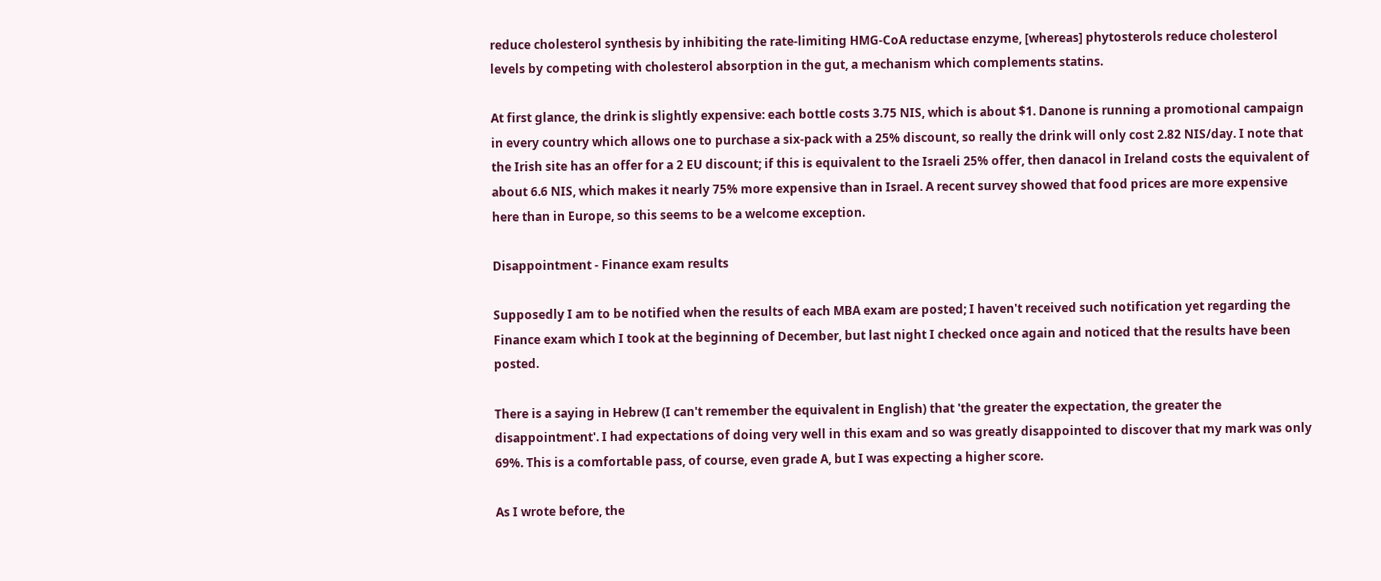reduce cholesterol synthesis by inhibiting the rate-limiting HMG-CoA reductase enzyme, [whereas] phytosterols reduce cholesterol levels by competing with cholesterol absorption in the gut, a mechanism which complements statins.

At first glance, the drink is slightly expensive: each bottle costs 3.75 NIS, which is about $1. Danone is running a promotional campaign in every country which allows one to purchase a six-pack with a 25% discount, so really the drink will only cost 2.82 NIS/day. I note that the Irish site has an offer for a 2 EU discount; if this is equivalent to the Israeli 25% offer, then danacol in Ireland costs the equivalent of about 6.6 NIS, which makes it nearly 75% more expensive than in Israel. A recent survey showed that food prices are more expensive here than in Europe, so this seems to be a welcome exception.

Disappointment - Finance exam results

Supposedly I am to be notified when the results of each MBA exam are posted; I haven't received such notification yet regarding the Finance exam which I took at the beginning of December, but last night I checked once again and noticed that the results have been posted.

There is a saying in Hebrew (I can't remember the equivalent in English) that 'the greater the expectation, the greater the disappointment'. I had expectations of doing very well in this exam and so was greatly disappointed to discover that my mark was only 69%. This is a comfortable pass, of course, even grade A, but I was expecting a higher score.

As I wrote before, the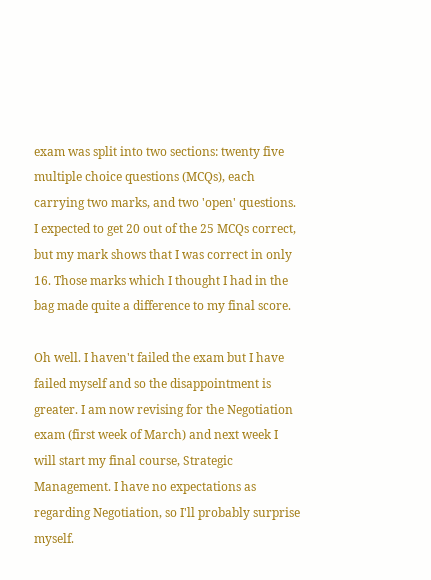exam was split into two sections: twenty five multiple choice questions (MCQs), each carrying two marks, and two 'open' questions. I expected to get 20 out of the 25 MCQs correct, but my mark shows that I was correct in only 16. Those marks which I thought I had in the bag made quite a difference to my final score.

Oh well. I haven't failed the exam but I have failed myself and so the disappointment is greater. I am now revising for the Negotiation exam (first week of March) and next week I will start my final course, Strategic Management. I have no expectations as regarding Negotiation, so I'll probably surprise myself.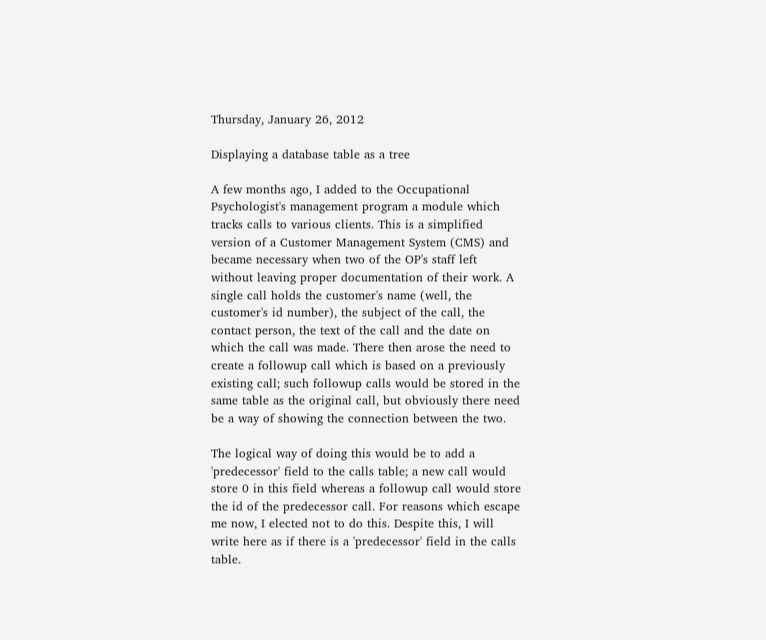Thursday, January 26, 2012

Displaying a database table as a tree

A few months ago, I added to the Occupational Psychologist's management program a module which tracks calls to various clients. This is a simplified version of a Customer Management System (CMS) and became necessary when two of the OP's staff left without leaving proper documentation of their work. A single call holds the customer's name (well, the customer's id number), the subject of the call, the contact person, the text of the call and the date on which the call was made. There then arose the need to create a followup call which is based on a previously existing call; such followup calls would be stored in the same table as the original call, but obviously there need be a way of showing the connection between the two.

The logical way of doing this would be to add a 'predecessor' field to the calls table; a new call would store 0 in this field whereas a followup call would store the id of the predecessor call. For reasons which escape me now, I elected not to do this. Despite this, I will write here as if there is a 'predecessor' field in the calls table.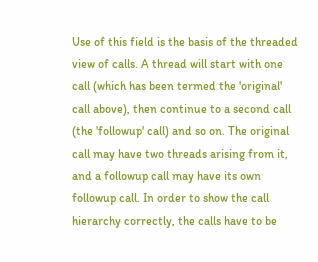Use of this field is the basis of the threaded view of calls. A thread will start with one call (which has been termed the 'original' call above), then continue to a second call (the 'followup' call) and so on. The original call may have two threads arising from it, and a followup call may have its own followup call. In order to show the call hierarchy correctly, the calls have to be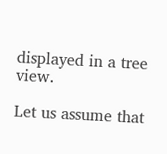displayed in a tree view.

Let us assume that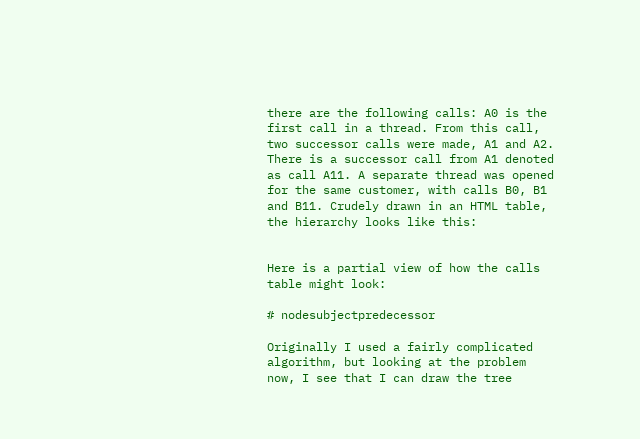there are the following calls: A0 is the first call in a thread. From this call, two successor calls were made, A1 and A2. There is a successor call from A1 denoted as call A11. A separate thread was opened for the same customer, with calls B0, B1 and B11. Crudely drawn in an HTML table, the hierarchy looks like this:


Here is a partial view of how the calls table might look:

# nodesubjectpredecessor

Originally I used a fairly complicated algorithm, but looking at the problem now, I see that I can draw the tree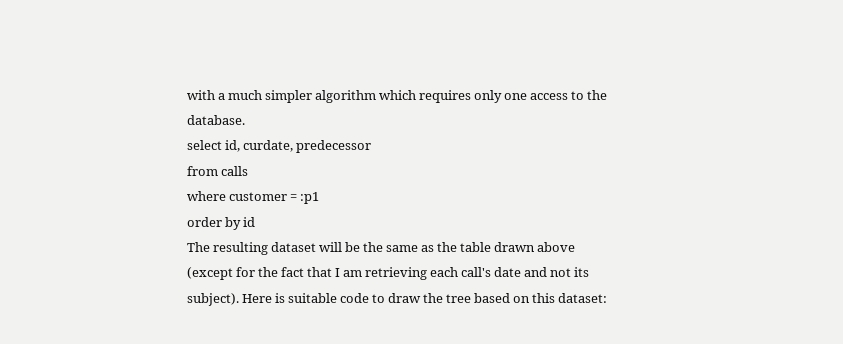with a much simpler algorithm which requires only one access to the database.
select id, curdate, predecessor
from calls
where customer = :p1
order by id
The resulting dataset will be the same as the table drawn above (except for the fact that I am retrieving each call's date and not its subject). Here is suitable code to draw the tree based on this dataset: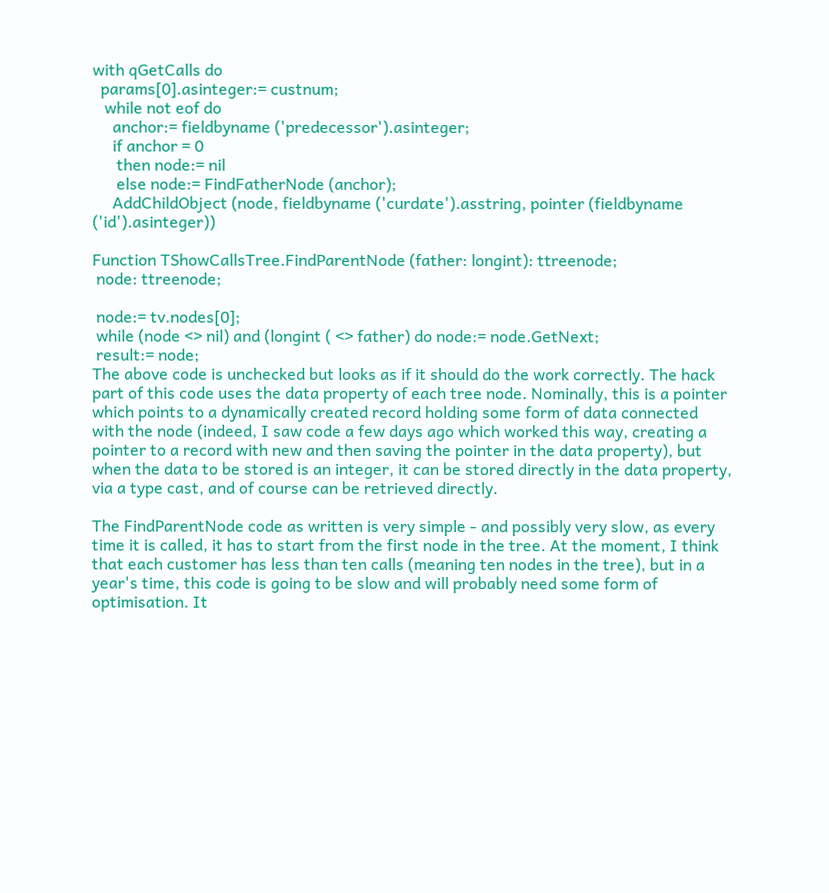with qGetCalls do
  params[0].asinteger:= custnum;
   while not eof do
     anchor:= fieldbyname ('predecessor').asinteger;
     if anchor = 0
      then node:= nil
      else node:= FindFatherNode (anchor);
     AddChildObject (node, fieldbyname ('curdate').asstring, pointer (fieldbyname ('id').asinteger))

Function TShowCallsTree.FindParentNode (father: longint): ttreenode;
 node: ttreenode;

 node:= tv.nodes[0];
 while (node <> nil) and (longint ( <> father) do node:= node.GetNext;
 result:= node;
The above code is unchecked but looks as if it should do the work correctly. The hack part of this code uses the data property of each tree node. Nominally, this is a pointer which points to a dynamically created record holding some form of data connected with the node (indeed, I saw code a few days ago which worked this way, creating a pointer to a record with new and then saving the pointer in the data property), but when the data to be stored is an integer, it can be stored directly in the data property, via a type cast, and of course can be retrieved directly.

The FindParentNode code as written is very simple - and possibly very slow, as every time it is called, it has to start from the first node in the tree. At the moment, I think that each customer has less than ten calls (meaning ten nodes in the tree), but in a year's time, this code is going to be slow and will probably need some form of optimisation. It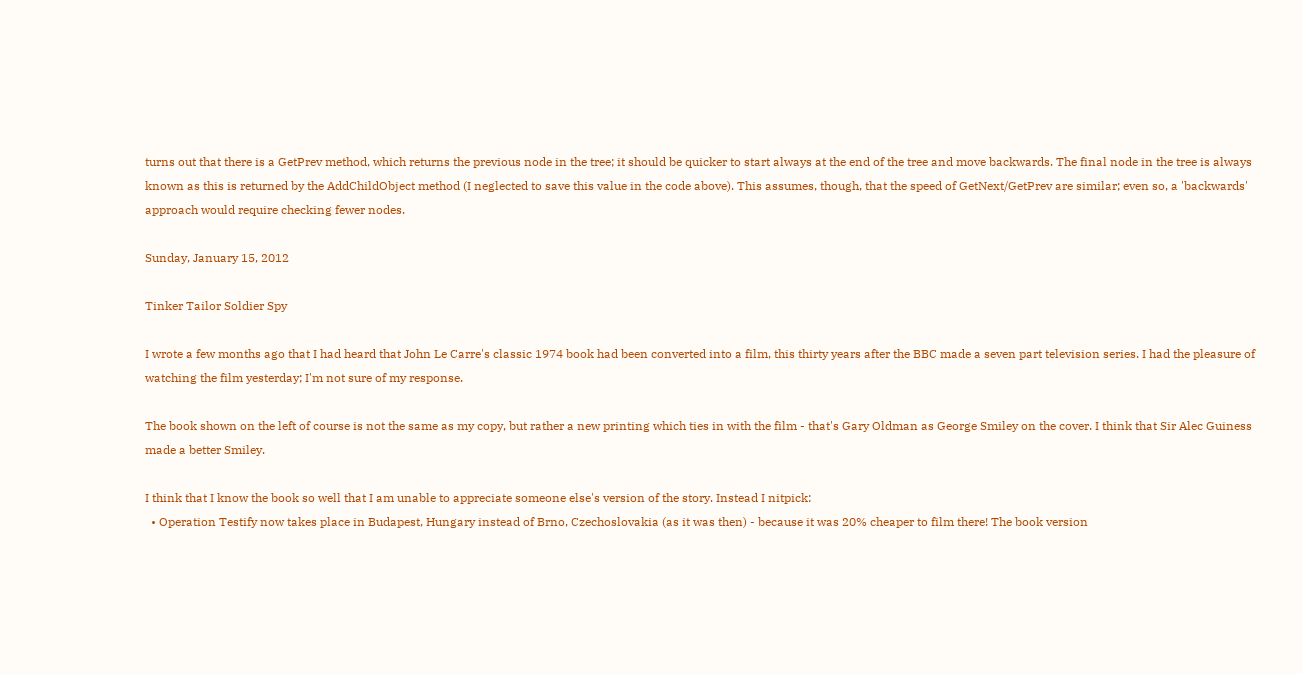turns out that there is a GetPrev method, which returns the previous node in the tree; it should be quicker to start always at the end of the tree and move backwards. The final node in the tree is always known as this is returned by the AddChildObject method (I neglected to save this value in the code above). This assumes, though, that the speed of GetNext/GetPrev are similar; even so, a 'backwards' approach would require checking fewer nodes.

Sunday, January 15, 2012

Tinker Tailor Soldier Spy

I wrote a few months ago that I had heard that John Le Carre's classic 1974 book had been converted into a film, this thirty years after the BBC made a seven part television series. I had the pleasure of watching the film yesterday; I'm not sure of my response.

The book shown on the left of course is not the same as my copy, but rather a new printing which ties in with the film - that's Gary Oldman as George Smiley on the cover. I think that Sir Alec Guiness made a better Smiley.

I think that I know the book so well that I am unable to appreciate someone else's version of the story. Instead I nitpick:
  • Operation Testify now takes place in Budapest, Hungary instead of Brno, Czechoslovakia (as it was then) - because it was 20% cheaper to film there! The book version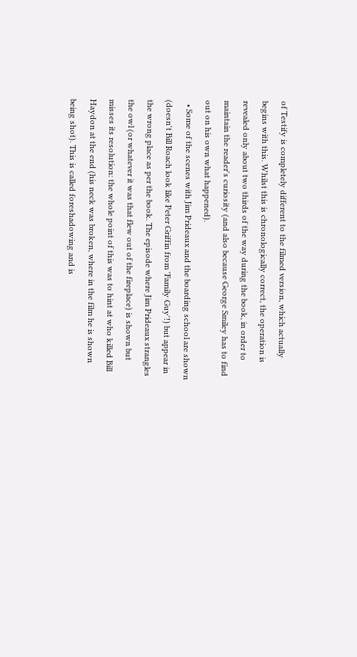of Testify is completely different to the filmed version, which actually begins with this. Whilst this is chronologically correct, the operation is revealed only about two thirds of the way during the book, in order to maintain the reader's curiosity (and also because George Smiley has to find out on his own what happened).
  • Some of the scenes with Jim Prideaux and the boarding school are shown (doesn't Bill Roach look like Peter Griffin from 'Family Guy'!) but appear in the wrong place as per the book. The episode where Jim Prideaux strangles the owl (or whatever it was that flew out of the fireplace) is shown but misses its resolution: the whole point of this was to hint at who killed Bill Haydon at the end (his neck was broken, where in the film he is shown being shot). This is called foreshadowing and is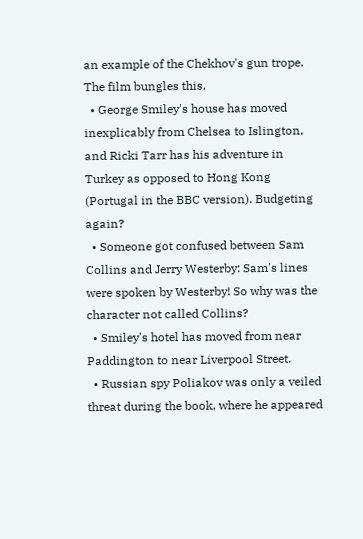an example of the Chekhov's gun trope. The film bungles this.
  • George Smiley's house has moved inexplicably from Chelsea to Islington, and Ricki Tarr has his adventure in Turkey as opposed to Hong Kong (Portugal in the BBC version). Budgeting again?
  • Someone got confused between Sam Collins and Jerry Westerby: Sam's lines were spoken by Westerby! So why was the character not called Collins?
  • Smiley's hotel has moved from near Paddington to near Liverpool Street.
  • Russian spy Poliakov was only a veiled threat during the book, where he appeared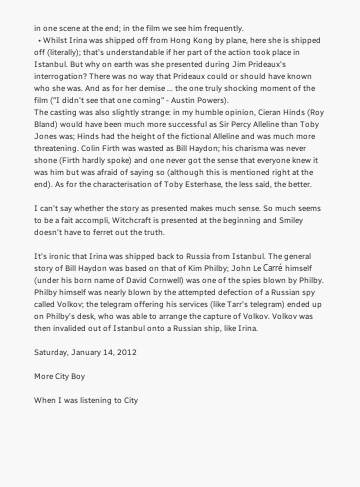in one scene at the end; in the film we see him frequently.
  • Whilst Irina was shipped off from Hong Kong by plane, here she is shipped off (literally); that's understandable if her part of the action took place in Istanbul. But why on earth was she presented during Jim Prideaux's interrogation? There was no way that Prideaux could or should have known who she was. And as for her demise ... the one truly shocking moment of the film ("I didn't see that one coming" - Austin Powers).
The casting was also slightly strange: in my humble opinion, Cieran Hinds (Roy Bland) would have been much more successful as Sir Percy Alleline than Toby Jones was; Hinds had the height of the fictional Alleline and was much more threatening. Colin Firth was wasted as Bill Haydon; his charisma was never shone (Firth hardly spoke) and one never got the sense that everyone knew it was him but was afraid of saying so (although this is mentioned right at the end). As for the characterisation of Toby Esterhase, the less said, the better.

I can't say whether the story as presented makes much sense. So much seems to be a fait accompli, Witchcraft is presented at the beginning and Smiley doesn't have to ferret out the truth.

It's ironic that Irina was shipped back to Russia from Istanbul. The general story of Bill Haydon was based on that of Kim Philby; John Le Carré himself (under his born name of David Cornwell) was one of the spies blown by Philby. Philby himself was nearly blown by the attempted defection of a Russian spy called Volkov; the telegram offering his services (like Tarr's telegram) ended up on Philby's desk, who was able to arrange the capture of Volkov. Volkov was then invalided out of Istanbul onto a Russian ship, like Irina.

Saturday, January 14, 2012

More City Boy

When I was listening to City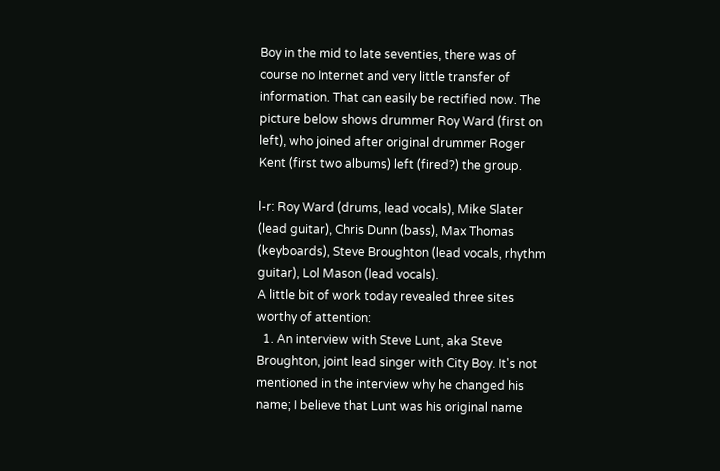Boy in the mid to late seventies, there was of course no Internet and very little transfer of information. That can easily be rectified now. The picture below shows drummer Roy Ward (first on left), who joined after original drummer Roger Kent (first two albums) left (fired?) the group.

l-r: Roy Ward (drums, lead vocals), Mike Slater (lead guitar), Chris Dunn (bass), Max Thomas (keyboards), Steve Broughton (lead vocals, rhythm guitar), Lol Mason (lead vocals).
A little bit of work today revealed three sites worthy of attention:
  1. An interview with Steve Lunt, aka Steve Broughton, joint lead singer with City Boy. It's not mentioned in the interview why he changed his name; I believe that Lunt was his original name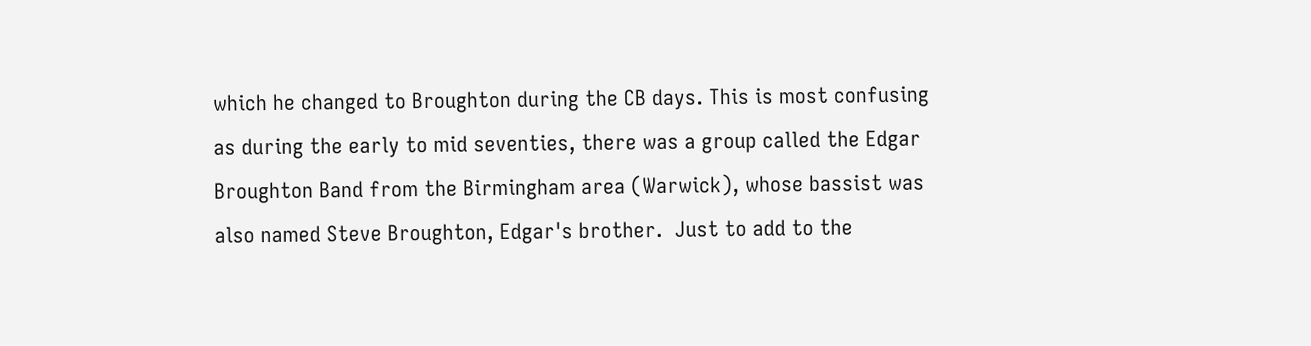which he changed to Broughton during the CB days. This is most confusing as during the early to mid seventies, there was a group called the Edgar Broughton Band from the Birmingham area (Warwick), whose bassist was also named Steve Broughton, Edgar's brother.  Just to add to the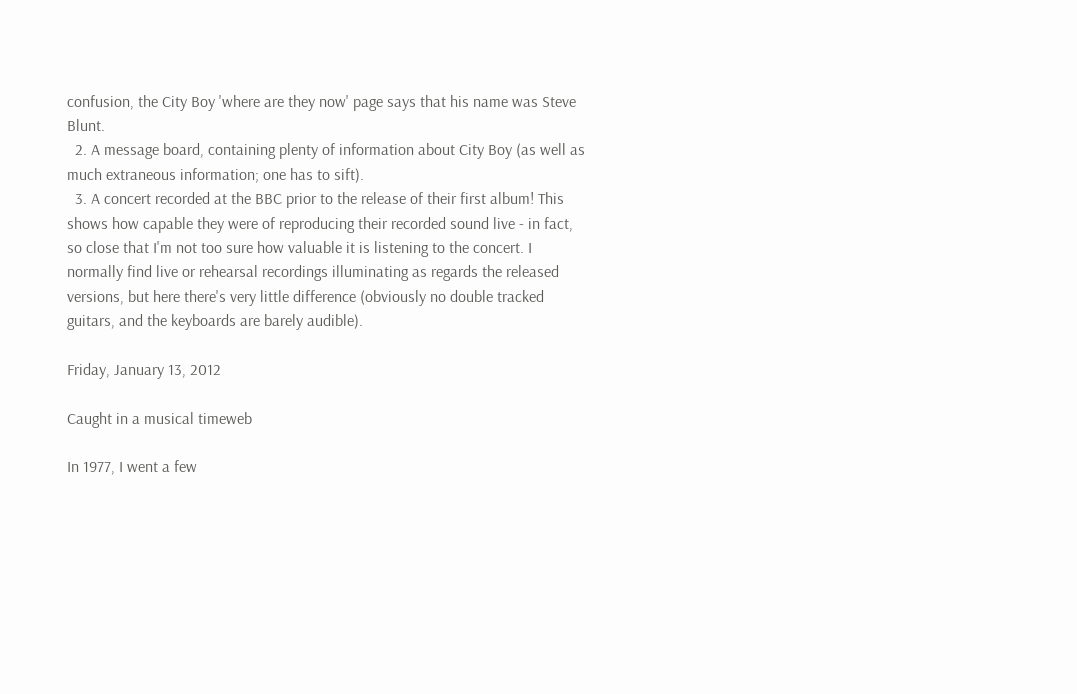confusion, the City Boy 'where are they now' page says that his name was Steve Blunt.
  2. A message board, containing plenty of information about City Boy (as well as much extraneous information; one has to sift).
  3. A concert recorded at the BBC prior to the release of their first album! This shows how capable they were of reproducing their recorded sound live - in fact, so close that I'm not too sure how valuable it is listening to the concert. I normally find live or rehearsal recordings illuminating as regards the released versions, but here there's very little difference (obviously no double tracked guitars, and the keyboards are barely audible).

Friday, January 13, 2012

Caught in a musical timeweb

In 1977, I went a few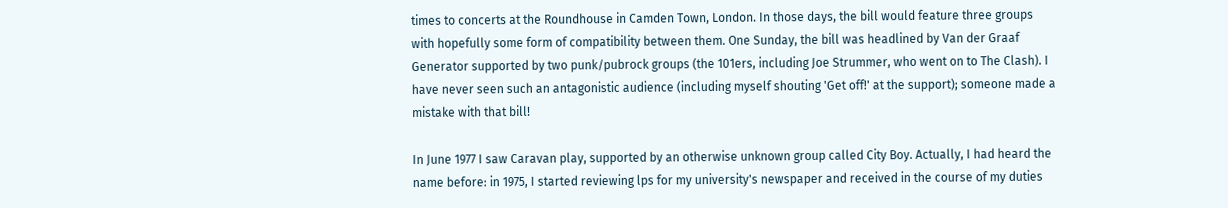times to concerts at the Roundhouse in Camden Town, London. In those days, the bill would feature three groups with hopefully some form of compatibility between them. One Sunday, the bill was headlined by Van der Graaf Generator supported by two punk/pubrock groups (the 101ers, including Joe Strummer, who went on to The Clash). I have never seen such an antagonistic audience (including myself shouting 'Get off!' at the support); someone made a mistake with that bill!

In June 1977 I saw Caravan play, supported by an otherwise unknown group called City Boy. Actually, I had heard the name before: in 1975, I started reviewing lps for my university's newspaper and received in the course of my duties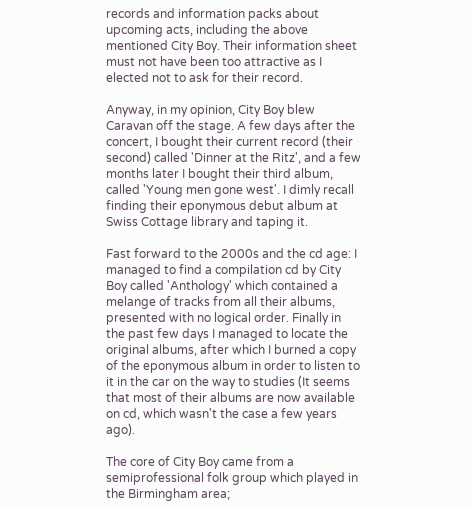records and information packs about upcoming acts, including the above mentioned City Boy. Their information sheet must not have been too attractive as I elected not to ask for their record.

Anyway, in my opinion, City Boy blew Caravan off the stage. A few days after the concert, I bought their current record (their second) called 'Dinner at the Ritz', and a few months later I bought their third album, called 'Young men gone west'. I dimly recall  finding their eponymous debut album at Swiss Cottage library and taping it.

Fast forward to the 2000s and the cd age: I managed to find a compilation cd by City Boy called 'Anthology' which contained a melange of tracks from all their albums, presented with no logical order. Finally in the past few days I managed to locate the original albums, after which I burned a copy of the eponymous album in order to listen to it in the car on the way to studies (It seems that most of their albums are now available on cd, which wasn't the case a few years ago).

The core of City Boy came from a semiprofessional folk group which played in the Birmingham area;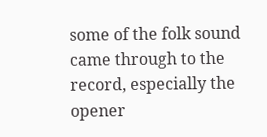some of the folk sound came through to the record, especially the opener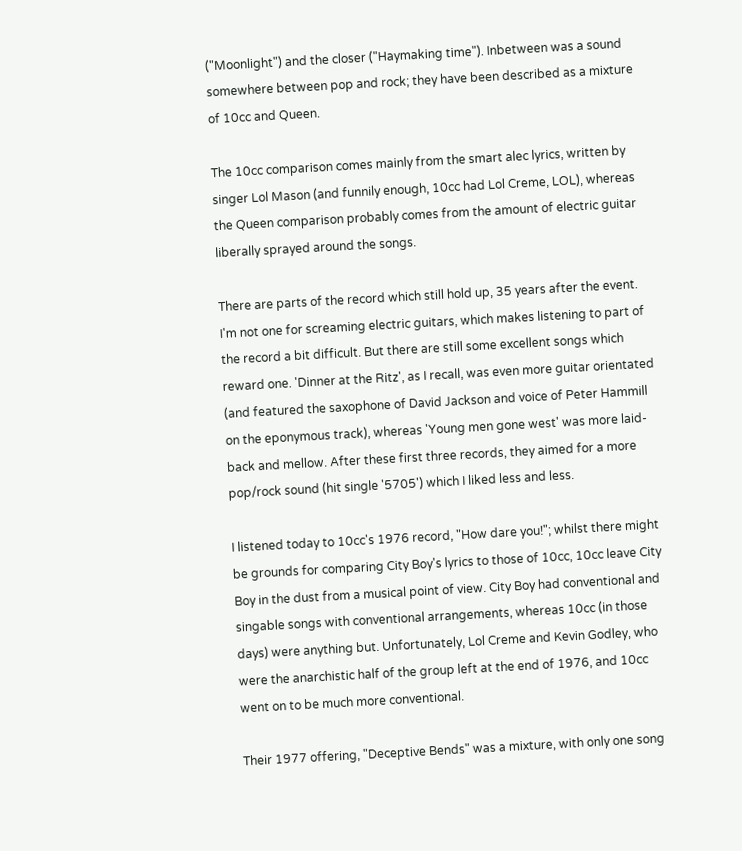("Moonlight") and the closer ("Haymaking time"). Inbetween was a sound somewhere between pop and rock; they have been described as a mixture of 10cc and Queen.

The 10cc comparison comes mainly from the smart alec lyrics, written by singer Lol Mason (and funnily enough, 10cc had Lol Creme, LOL), whereas the Queen comparison probably comes from the amount of electric guitar liberally sprayed around the songs.

There are parts of the record which still hold up, 35 years after the event. I'm not one for screaming electric guitars, which makes listening to part of the record a bit difficult. But there are still some excellent songs which reward one. 'Dinner at the Ritz', as I recall, was even more guitar orientated (and featured the saxophone of David Jackson and voice of Peter Hammill on the eponymous track), whereas 'Young men gone west' was more laid-back and mellow. After these first three records, they aimed for a more pop/rock sound (hit single '5705') which I liked less and less.

I listened today to 10cc's 1976 record, "How dare you!"; whilst there might be grounds for comparing City Boy's lyrics to those of 10cc, 10cc leave City Boy in the dust from a musical point of view. City Boy had conventional and singable songs with conventional arrangements, whereas 10cc (in those days) were anything but. Unfortunately, Lol Creme and Kevin Godley, who were the anarchistic half of the group left at the end of 1976, and 10cc went on to be much more conventional.

Their 1977 offering, "Deceptive Bends" was a mixture, with only one song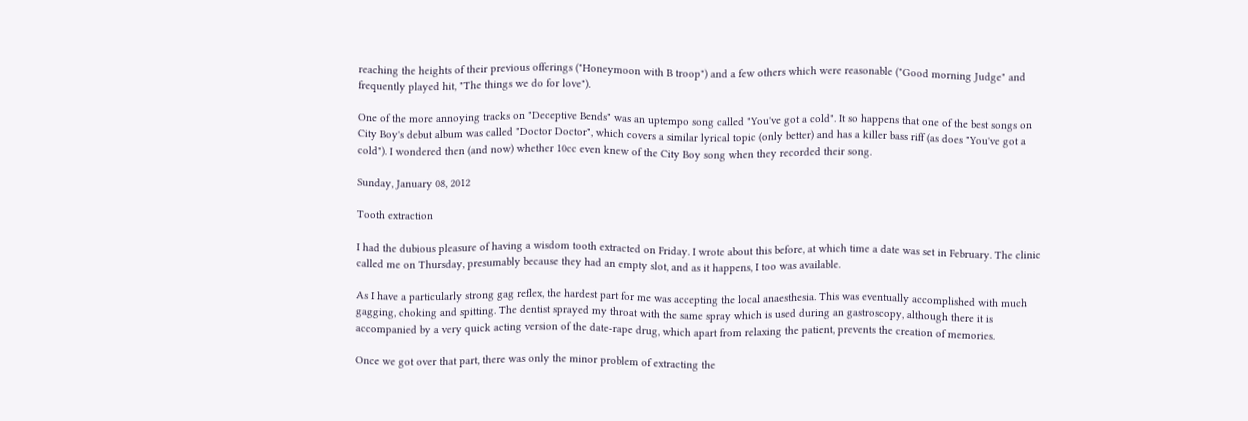reaching the heights of their previous offerings ("Honeymoon with B troop") and a few others which were reasonable ("Good morning Judge" and frequently played hit, "The things we do for love").

One of the more annoying tracks on "Deceptive Bends" was an uptempo song called "You've got a cold". It so happens that one of the best songs on City Boy's debut album was called "Doctor Doctor", which covers a similar lyrical topic (only better) and has a killer bass riff (as does "You've got a cold"). I wondered then (and now) whether 10cc even knew of the City Boy song when they recorded their song.

Sunday, January 08, 2012

Tooth extraction

I had the dubious pleasure of having a wisdom tooth extracted on Friday. I wrote about this before, at which time a date was set in February. The clinic called me on Thursday, presumably because they had an empty slot, and as it happens, I too was available.

As I have a particularly strong gag reflex, the hardest part for me was accepting the local anaesthesia. This was eventually accomplished with much gagging, choking and spitting. The dentist sprayed my throat with the same spray which is used during an gastroscopy, although there it is accompanied by a very quick acting version of the date-rape drug, which apart from relaxing the patient, prevents the creation of memories.

Once we got over that part, there was only the minor problem of extracting the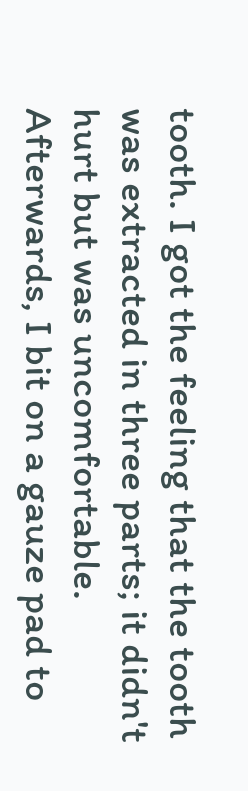tooth. I got the feeling that the tooth was extracted in three parts; it didn't hurt but was uncomfortable. Afterwards, I bit on a gauze pad to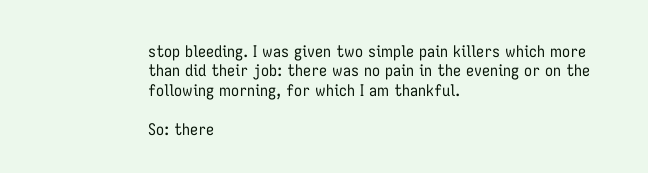stop bleeding. I was given two simple pain killers which more than did their job: there was no pain in the evening or on the following morning, for which I am thankful.

So: there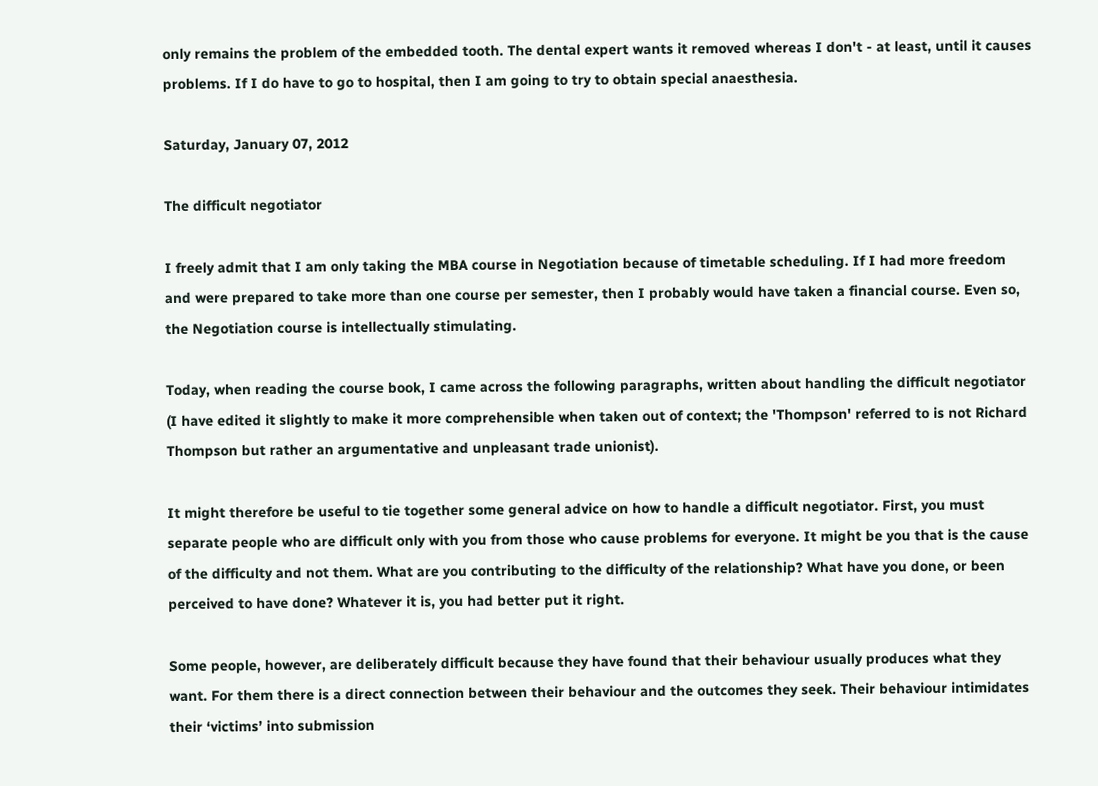only remains the problem of the embedded tooth. The dental expert wants it removed whereas I don't - at least, until it causes problems. If I do have to go to hospital, then I am going to try to obtain special anaesthesia.

Saturday, January 07, 2012

The difficult negotiator

I freely admit that I am only taking the MBA course in Negotiation because of timetable scheduling. If I had more freedom and were prepared to take more than one course per semester, then I probably would have taken a financial course. Even so, the Negotiation course is intellectually stimulating.

Today, when reading the course book, I came across the following paragraphs, written about handling the difficult negotiator (I have edited it slightly to make it more comprehensible when taken out of context; the 'Thompson' referred to is not Richard Thompson but rather an argumentative and unpleasant trade unionist).

It might therefore be useful to tie together some general advice on how to handle a difficult negotiator. First, you must separate people who are difficult only with you from those who cause problems for everyone. It might be you that is the cause of the difficulty and not them. What are you contributing to the difficulty of the relationship? What have you done, or been perceived to have done? Whatever it is, you had better put it right.

Some people, however, are deliberately difficult because they have found that their behaviour usually produces what they want. For them there is a direct connection between their behaviour and the outcomes they seek. Their behaviour intimidates their ‘victims’ into submission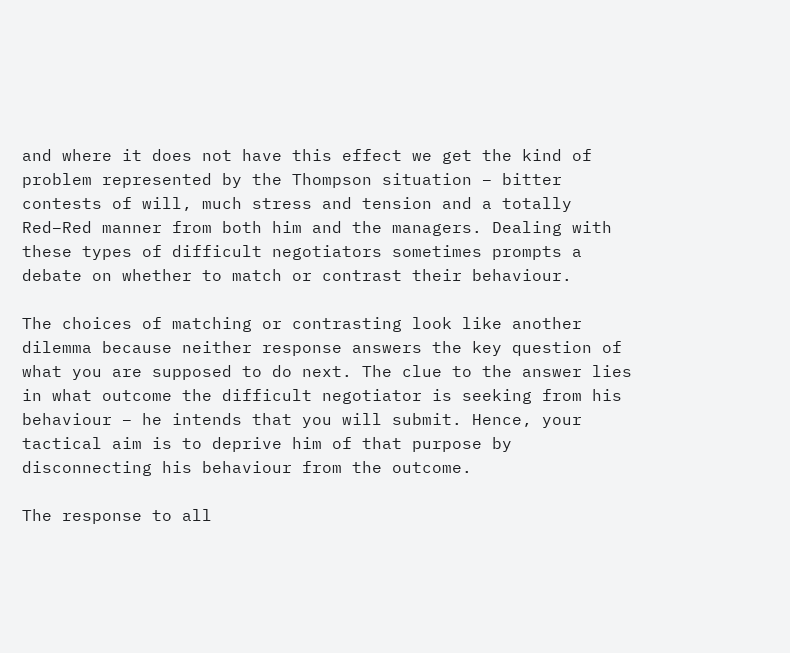and where it does not have this effect we get the kind of problem represented by the Thompson situation – bitter contests of will, much stress and tension and a totally Red–Red manner from both him and the managers. Dealing with these types of difficult negotiators sometimes prompts a debate on whether to match or contrast their behaviour.

The choices of matching or contrasting look like another dilemma because neither response answers the key question of what you are supposed to do next. The clue to the answer lies in what outcome the difficult negotiator is seeking from his behaviour – he intends that you will submit. Hence, your tactical aim is to deprive him of that purpose by disconnecting his behaviour from the outcome.

The response to all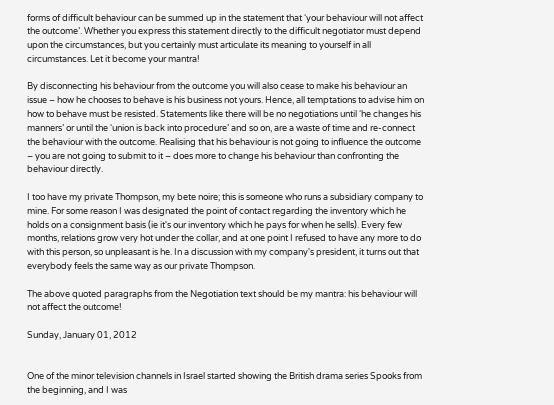forms of difficult behaviour can be summed up in the statement that ‘your behaviour will not affect the outcome’. Whether you express this statement directly to the difficult negotiator must depend upon the circumstances, but you certainly must articulate its meaning to yourself in all circumstances. Let it become your mantra!

By disconnecting his behaviour from the outcome you will also cease to make his behaviour an issue – how he chooses to behave is his business not yours. Hence, all temptations to advise him on how to behave must be resisted. Statements like there will be no negotiations until ‘he changes his manners’ or until the ‘union is back into procedure’ and so on, are a waste of time and re-connect the behaviour with the outcome. Realising that his behaviour is not going to influence the outcome – you are not going to submit to it – does more to change his behaviour than confronting the behaviour directly.

I too have my private Thompson, my bete noire; this is someone who runs a subsidiary company to mine. For some reason I was designated the point of contact regarding the inventory which he holds on a consignment basis (ie it's our inventory which he pays for when he sells). Every few months, relations grow very hot under the collar, and at one point I refused to have any more to do with this person, so unpleasant is he. In a discussion with my company's president, it turns out that everybody feels the same way as our private Thompson.

The above quoted paragraphs from the Negotiation text should be my mantra: his behaviour will not affect the outcome!

Sunday, January 01, 2012


One of the minor television channels in Israel started showing the British drama series Spooks from the beginning, and I was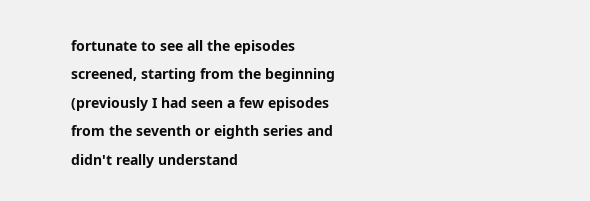fortunate to see all the episodes screened, starting from the beginning (previously I had seen a few episodes from the seventh or eighth series and didn't really understand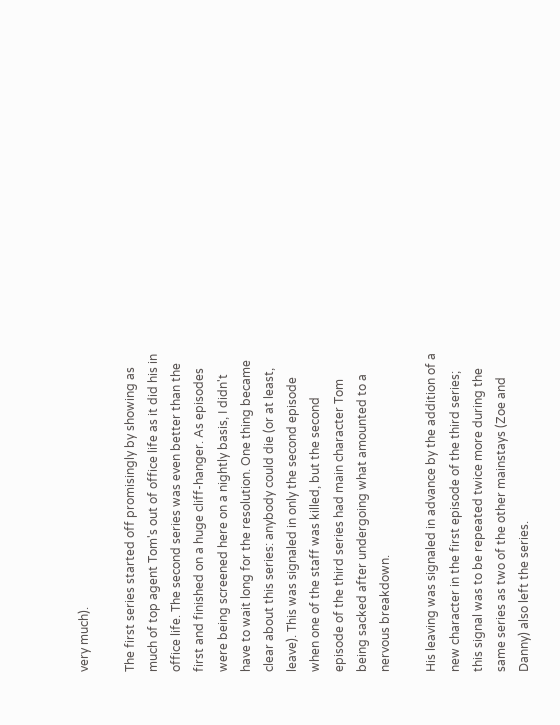very much).

The first series started off promisingly by showing as much of top agent Tom's out of office life as it did his in office life. The second series was even better than the first and finished on a huge cliff-hanger. As episodes were being screened here on a nightly basis, I didn't have to wait long for the resolution. One thing became clear about this series: anybody could die (or at least, leave). This was signaled in only the second episode when one of the staff was killed, but the second episode of the third series had main character Tom being sacked after undergoing what amounted to a nervous breakdown.

His leaving was signaled in advance by the addition of a new character in the first episode of the third series; this signal was to be repeated twice more during the same series as two of the other mainstays (Zoe and Danny) also left the series.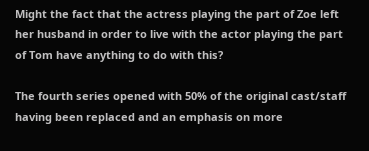Might the fact that the actress playing the part of Zoe left her husband in order to live with the actor playing the part of Tom have anything to do with this?

The fourth series opened with 50% of the original cast/staff having been replaced and an emphasis on more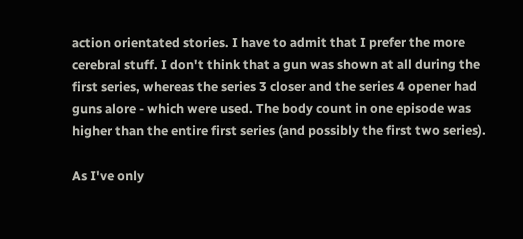action orientated stories. I have to admit that I prefer the more cerebral stuff. I don't think that a gun was shown at all during the first series, whereas the series 3 closer and the series 4 opener had guns alore - which were used. The body count in one episode was higher than the entire first series (and possibly the first two series).

As I've only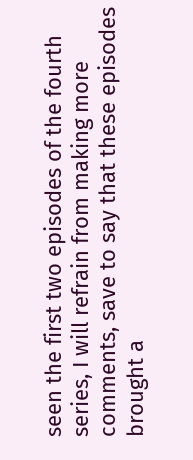seen the first two episodes of the fourth series, I will refrain from making more comments, save to say that these episodes brought a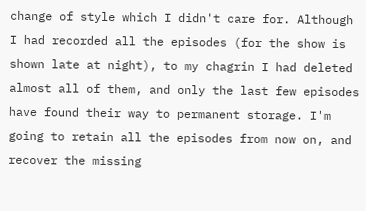change of style which I didn't care for. Although I had recorded all the episodes (for the show is shown late at night), to my chagrin I had deleted almost all of them, and only the last few episodes have found their way to permanent storage. I'm going to retain all the episodes from now on, and recover the missing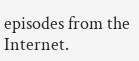episodes from the Internet.